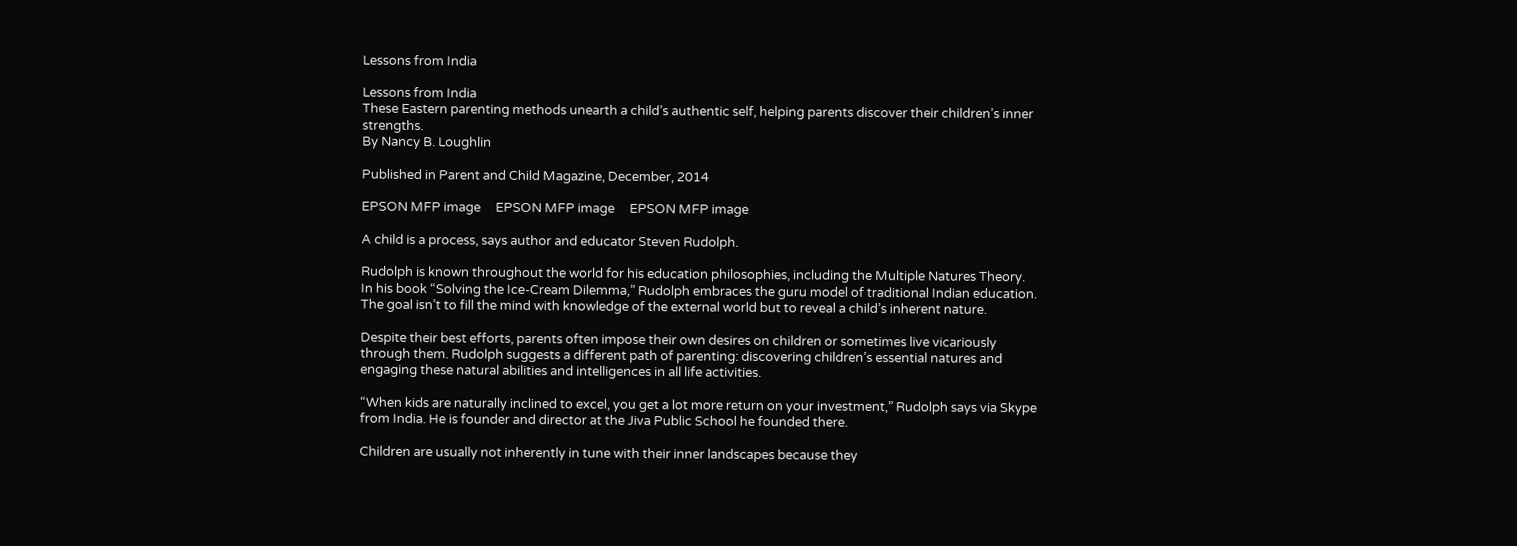Lessons from India

Lessons from India
These Eastern parenting methods unearth a child’s authentic self, helping parents discover their children’s inner strengths.
By Nancy B. Loughlin

Published in Parent and Child Magazine, December, 2014

EPSON MFP image     EPSON MFP image     EPSON MFP image

A child is a process, says author and educator Steven Rudolph.

Rudolph is known throughout the world for his education philosophies, including the Multiple Natures Theory. In his book “Solving the Ice-Cream Dilemma,” Rudolph embraces the guru model of traditional Indian education. The goal isn’t to fill the mind with knowledge of the external world but to reveal a child’s inherent nature.

Despite their best efforts, parents often impose their own desires on children or sometimes live vicariously through them. Rudolph suggests a different path of parenting: discovering children’s essential natures and engaging these natural abilities and intelligences in all life activities.

“When kids are naturally inclined to excel, you get a lot more return on your investment,” Rudolph says via Skype from India. He is founder and director at the Jiva Public School he founded there.

Children are usually not inherently in tune with their inner landscapes because they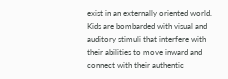exist in an externally oriented world. Kids are bombarded with visual and auditory stimuli that interfere with their abilities to move inward and connect with their authentic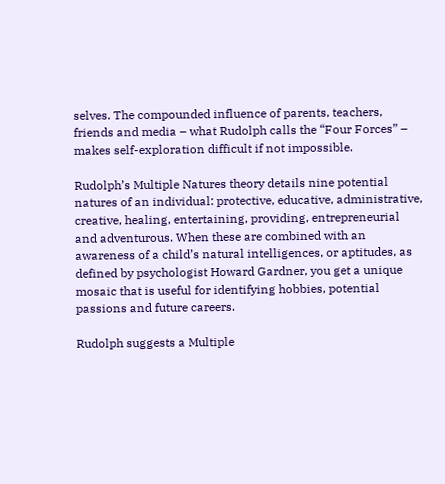selves. The compounded influence of parents, teachers, friends and media – what Rudolph calls the “Four Forces” – makes self-exploration difficult if not impossible.

Rudolph’s Multiple Natures theory details nine potential natures of an individual: protective, educative, administrative, creative, healing, entertaining, providing, entrepreneurial and adventurous. When these are combined with an awareness of a child’s natural intelligences, or aptitudes, as defined by psychologist Howard Gardner, you get a unique mosaic that is useful for identifying hobbies, potential passions and future careers.

Rudolph suggests a Multiple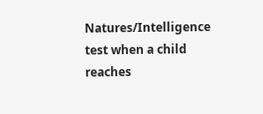Natures/Intelligence test when a child reaches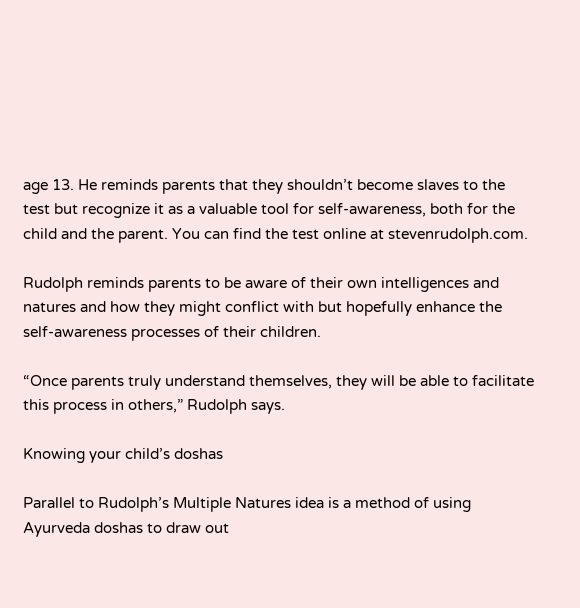age 13. He reminds parents that they shouldn’t become slaves to the test but recognize it as a valuable tool for self-awareness, both for the child and the parent. You can find the test online at stevenrudolph.com.

Rudolph reminds parents to be aware of their own intelligences and natures and how they might conflict with but hopefully enhance the self-awareness processes of their children.

“Once parents truly understand themselves, they will be able to facilitate this process in others,” Rudolph says.

Knowing your child’s doshas

Parallel to Rudolph’s Multiple Natures idea is a method of using Ayurveda doshas to draw out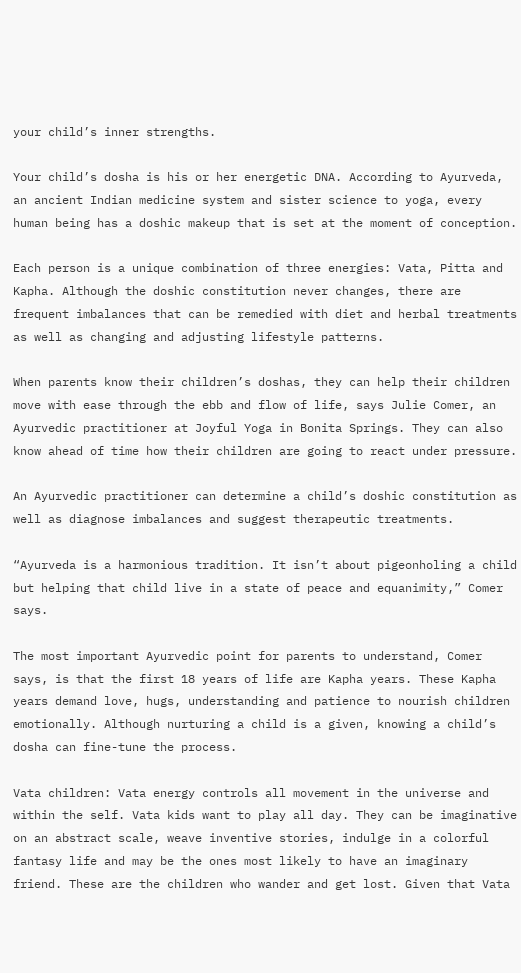your child’s inner strengths.

Your child’s dosha is his or her energetic DNA. According to Ayurveda, an ancient Indian medicine system and sister science to yoga, every human being has a doshic makeup that is set at the moment of conception.

Each person is a unique combination of three energies: Vata, Pitta and Kapha. Although the doshic constitution never changes, there are frequent imbalances that can be remedied with diet and herbal treatments as well as changing and adjusting lifestyle patterns.

When parents know their children’s doshas, they can help their children move with ease through the ebb and flow of life, says Julie Comer, an Ayurvedic practitioner at Joyful Yoga in Bonita Springs. They can also know ahead of time how their children are going to react under pressure.

An Ayurvedic practitioner can determine a child’s doshic constitution as well as diagnose imbalances and suggest therapeutic treatments.

“Ayurveda is a harmonious tradition. It isn’t about pigeonholing a child but helping that child live in a state of peace and equanimity,” Comer says.

The most important Ayurvedic point for parents to understand, Comer says, is that the first 18 years of life are Kapha years. These Kapha years demand love, hugs, understanding and patience to nourish children emotionally. Although nurturing a child is a given, knowing a child’s dosha can fine-tune the process.

Vata children: Vata energy controls all movement in the universe and within the self. Vata kids want to play all day. They can be imaginative on an abstract scale, weave inventive stories, indulge in a colorful fantasy life and may be the ones most likely to have an imaginary friend. These are the children who wander and get lost. Given that Vata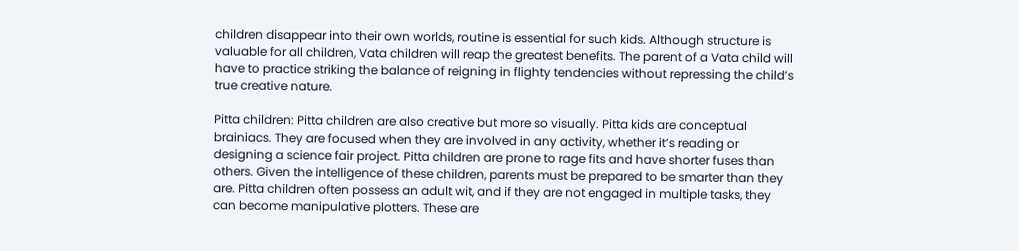children disappear into their own worlds, routine is essential for such kids. Although structure is valuable for all children, Vata children will reap the greatest benefits. The parent of a Vata child will have to practice striking the balance of reigning in flighty tendencies without repressing the child’s true creative nature.

Pitta children: Pitta children are also creative but more so visually. Pitta kids are conceptual brainiacs. They are focused when they are involved in any activity, whether it’s reading or designing a science fair project. Pitta children are prone to rage fits and have shorter fuses than others. Given the intelligence of these children, parents must be prepared to be smarter than they are. Pitta children often possess an adult wit, and if they are not engaged in multiple tasks, they can become manipulative plotters. These are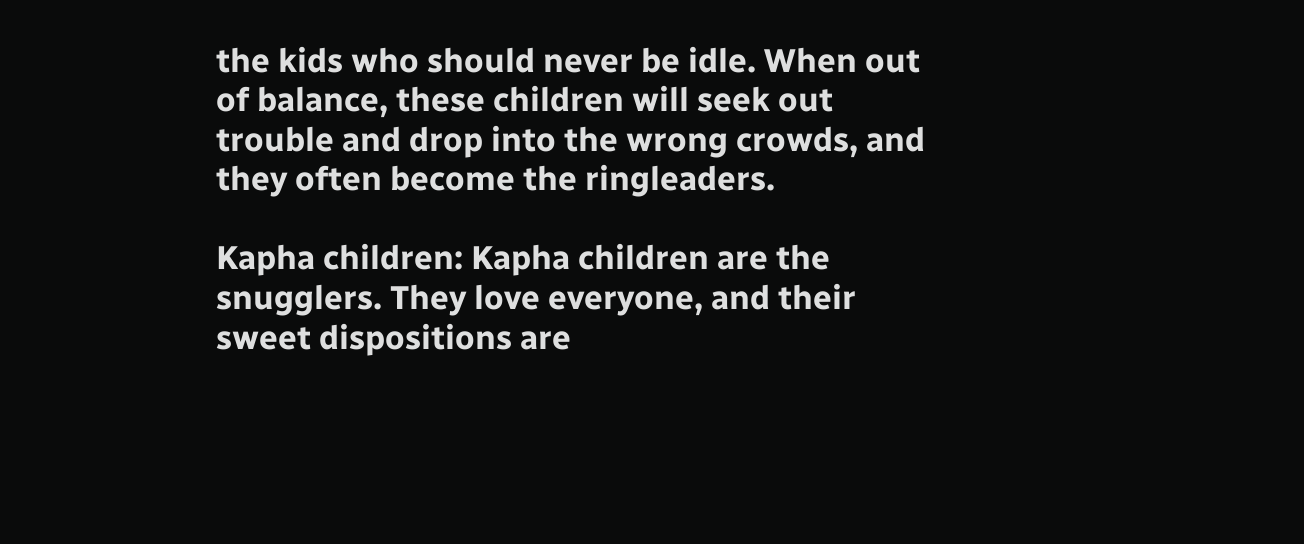the kids who should never be idle. When out of balance, these children will seek out trouble and drop into the wrong crowds, and they often become the ringleaders.

Kapha children: Kapha children are the snugglers. They love everyone, and their sweet dispositions are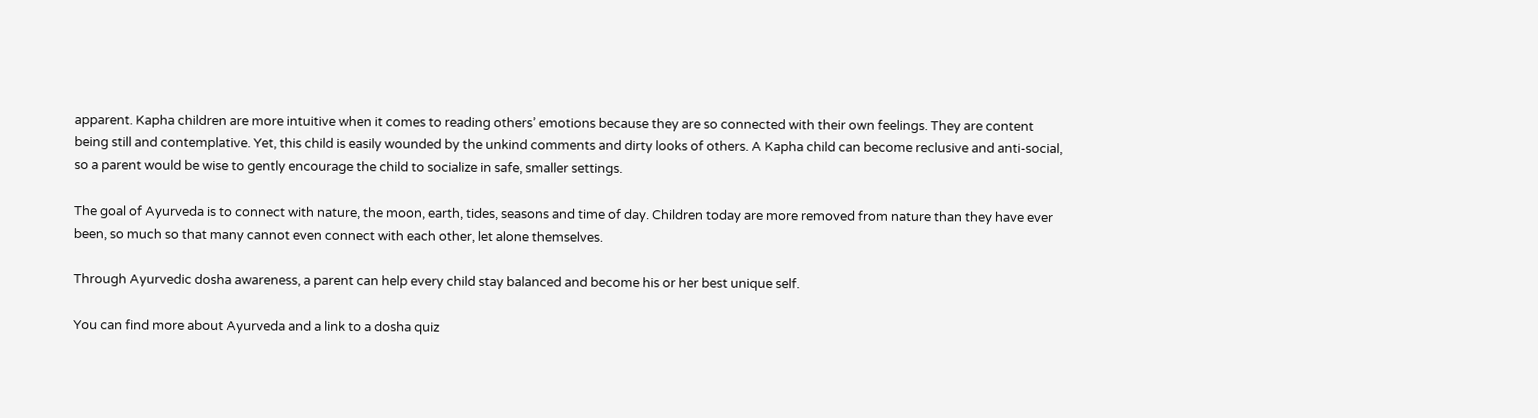apparent. Kapha children are more intuitive when it comes to reading others’ emotions because they are so connected with their own feelings. They are content being still and contemplative. Yet, this child is easily wounded by the unkind comments and dirty looks of others. A Kapha child can become reclusive and anti-social, so a parent would be wise to gently encourage the child to socialize in safe, smaller settings.

The goal of Ayurveda is to connect with nature, the moon, earth, tides, seasons and time of day. Children today are more removed from nature than they have ever been, so much so that many cannot even connect with each other, let alone themselves.

Through Ayurvedic dosha awareness, a parent can help every child stay balanced and become his or her best unique self.

You can find more about Ayurveda and a link to a dosha quiz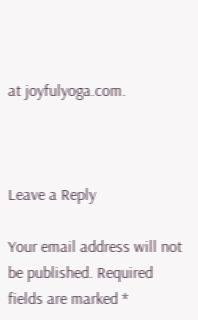at joyfulyoga.com.



Leave a Reply

Your email address will not be published. Required fields are marked *